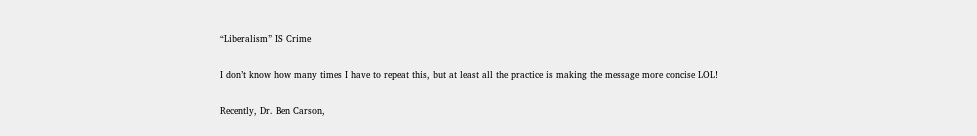“Liberalism” IS Crime

I don’t know how many times I have to repeat this, but at least all the practice is making the message more concise LOL!

Recently, Dr. Ben Carson,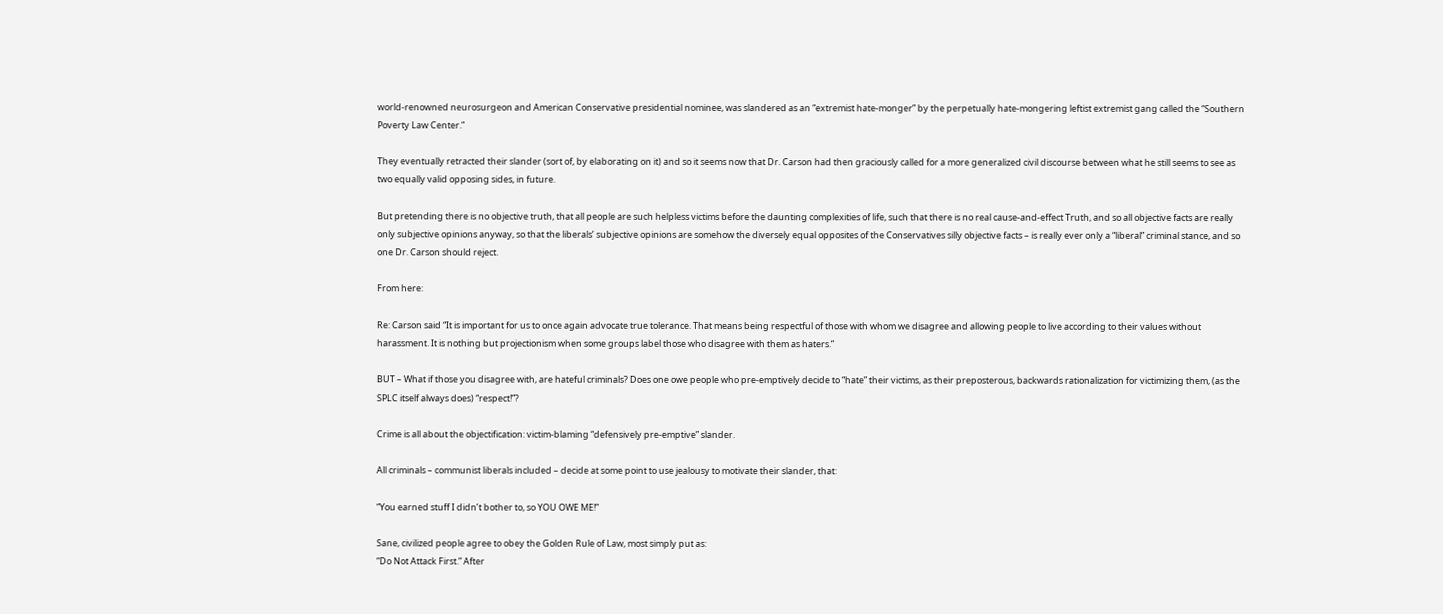world-renowned neurosurgeon and American Conservative presidential nominee, was slandered as an “extremist hate-monger” by the perpetually hate-mongering leftist extremist gang called the “Southern Poverty Law Center.”

They eventually retracted their slander (sort of, by elaborating on it) and so it seems now that Dr. Carson had then graciously called for a more generalized civil discourse between what he still seems to see as two equally valid opposing sides, in future.

But pretending there is no objective truth, that all people are such helpless victims before the daunting complexities of life, such that there is no real cause-and-effect Truth, and so all objective facts are really only subjective opinions anyway, so that the liberals’ subjective opinions are somehow the diversely equal opposites of the Conservatives silly objective facts – is really ever only a “liberal” criminal stance, and so one Dr. Carson should reject.

From here:

Re: Carson said “It is important for us to once again advocate true tolerance. That means being respectful of those with whom we disagree and allowing people to live according to their values without harassment. It is nothing but projectionism when some groups label those who disagree with them as haters.”

BUT – What if those you disagree with, are hateful criminals? Does one owe people who pre-emptively decide to “hate” their victims, as their preposterous, backwards rationalization for victimizing them, (as the SPLC itself always does) “respect!”?

Crime is all about the objectification: victim-blaming “defensively pre-emptive” slander.

All criminals – communist liberals included – decide at some point to use jealousy to motivate their slander, that:

“You earned stuff I didn’t bother to, so YOU OWE ME!”

Sane, civilized people agree to obey the Golden Rule of Law, most simply put as:
“Do Not Attack First.” After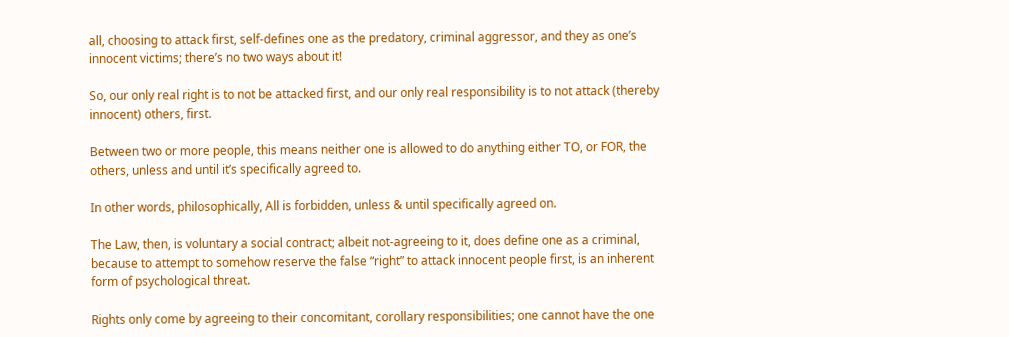all, choosing to attack first, self-defines one as the predatory, criminal aggressor, and they as one’s innocent victims; there’s no two ways about it!

So, our only real right is to not be attacked first, and our only real responsibility is to not attack (thereby innocent) others, first.

Between two or more people, this means neither one is allowed to do anything either TO, or FOR, the others, unless and until it’s specifically agreed to.

In other words, philosophically, All is forbidden, unless & until specifically agreed on.

The Law, then, is voluntary a social contract; albeit not-agreeing to it, does define one as a criminal, because to attempt to somehow reserve the false “right” to attack innocent people first, is an inherent form of psychological threat.

Rights only come by agreeing to their concomitant, corollary responsibilities; one cannot have the one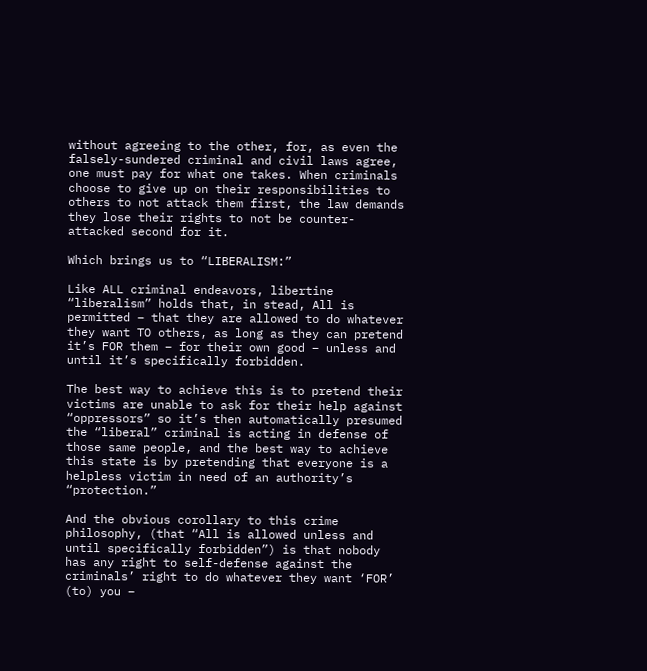without agreeing to the other, for, as even the falsely-sundered criminal and civil laws agree, one must pay for what one takes. When criminals choose to give up on their responsibilities to others to not attack them first, the law demands they lose their rights to not be counter-attacked second for it.

Which brings us to “LIBERALISM:”

Like ALL criminal endeavors, libertine “liberalism” holds that, in stead, All is permitted – that they are allowed to do whatever they want TO others, as long as they can pretend it’s FOR them – for their own good – unless and until it’s specifically forbidden.

The best way to achieve this is to pretend their victims are unable to ask for their help against “oppressors” so it’s then automatically presumed the “liberal” criminal is acting in defense of those same people, and the best way to achieve this state is by pretending that everyone is a helpless victim in need of an authority’s “protection.”

And the obvious corollary to this crime philosophy, (that “All is allowed unless and until specifically forbidden”) is that nobody has any right to self-defense against the criminals’ right to do whatever they want ‘FOR’ (to) you –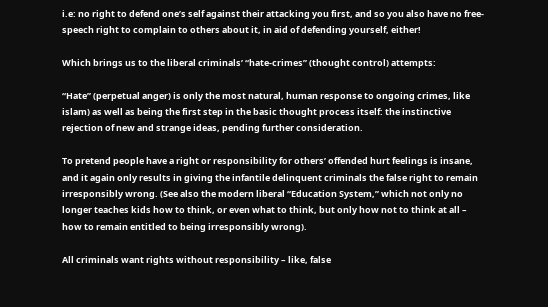i.e: no right to defend one’s self against their attacking you first, and so you also have no free-speech right to complain to others about it, in aid of defending yourself, either!

Which brings us to the liberal criminals’ “hate-crimes” (thought control) attempts:

“Hate” (perpetual anger) is only the most natural, human response to ongoing crimes, like islam) as well as being the first step in the basic thought process itself: the instinctive rejection of new and strange ideas, pending further consideration.

To pretend people have a right or responsibility for others’ offended hurt feelings is insane, and it again only results in giving the infantile delinquent criminals the false right to remain irresponsibly wrong. (See also the modern liberal “Education System,” which not only no longer teaches kids how to think, or even what to think, but only how not to think at all – how to remain entitled to being irresponsibly wrong).

All criminals want rights without responsibility – like, false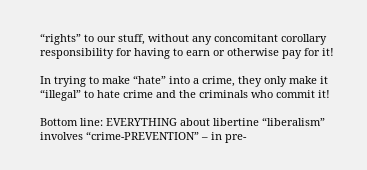“rights” to our stuff, without any concomitant corollary responsibility for having to earn or otherwise pay for it!

In trying to make “hate” into a crime, they only make it “illegal” to hate crime and the criminals who commit it!

Bottom line: EVERYTHING about libertine “liberalism” involves “crime-PREVENTION” – in pre-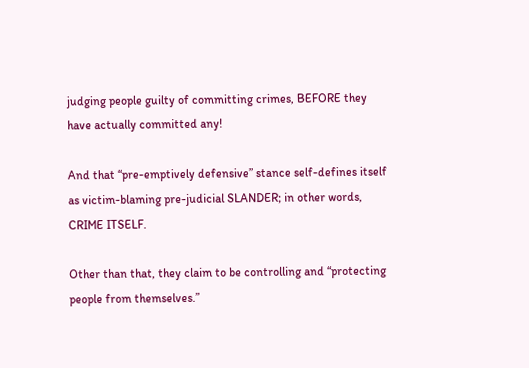judging people guilty of committing crimes, BEFORE they have actually committed any!

And that “pre-emptively defensive” stance self-defines itself as victim-blaming pre-judicial SLANDER; in other words, CRIME ITSELF.

Other than that, they claim to be controlling and “protecting people from themselves.”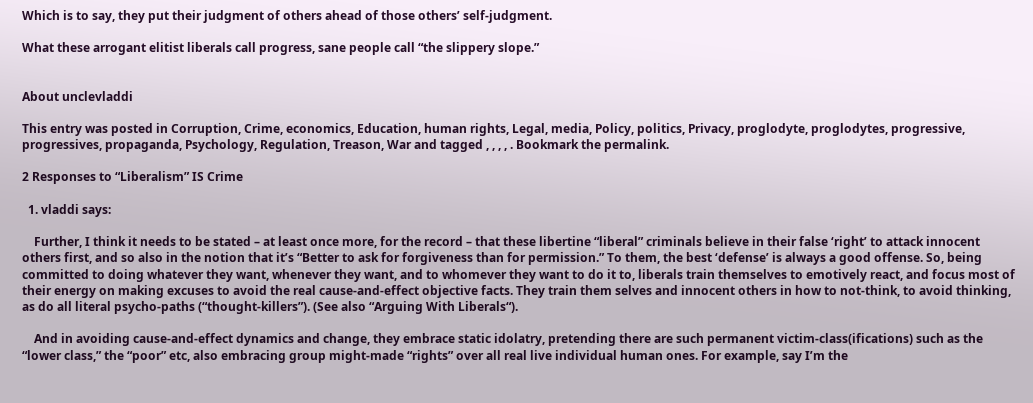Which is to say, they put their judgment of others ahead of those others’ self-judgment.

What these arrogant elitist liberals call progress, sane people call “the slippery slope.”


About unclevladdi

This entry was posted in Corruption, Crime, economics, Education, human rights, Legal, media, Policy, politics, Privacy, proglodyte, proglodytes, progressive, progressives, propaganda, Psychology, Regulation, Treason, War and tagged , , , , . Bookmark the permalink.

2 Responses to “Liberalism” IS Crime

  1. vladdi says:

    Further, I think it needs to be stated – at least once more, for the record – that these libertine “liberal” criminals believe in their false ‘right’ to attack innocent others first, and so also in the notion that it’s “Better to ask for forgiveness than for permission.” To them, the best ‘defense’ is always a good offense. So, being committed to doing whatever they want, whenever they want, and to whomever they want to do it to, liberals train themselves to emotively react, and focus most of their energy on making excuses to avoid the real cause-and-effect objective facts. They train them selves and innocent others in how to not-think, to avoid thinking, as do all literal psycho-paths (“thought-killers”). (See also “Arguing With Liberals“).

    And in avoiding cause-and-effect dynamics and change, they embrace static idolatry, pretending there are such permanent victim-class(ifications) such as the “lower class,” the “poor” etc, also embracing group might-made “rights” over all real live individual human ones. For example, say I’m the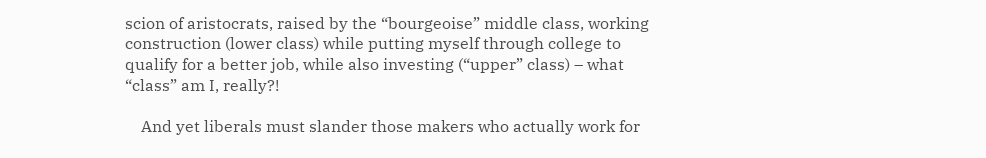scion of aristocrats, raised by the “bourgeoise” middle class, working construction (lower class) while putting myself through college to qualify for a better job, while also investing (“upper” class) – what “class” am I, really?!

    And yet liberals must slander those makers who actually work for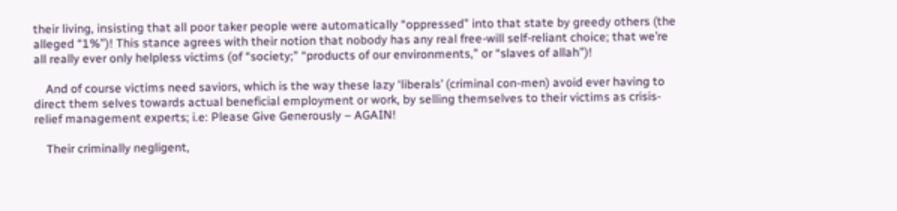their living, insisting that all poor taker people were automatically “oppressed” into that state by greedy others (the alleged “1%”)! This stance agrees with their notion that nobody has any real free-will self-reliant choice; that we’re all really ever only helpless victims (of “society;” “products of our environments,” or “slaves of allah”)!

    And of course victims need saviors, which is the way these lazy ‘liberals’ (criminal con-men) avoid ever having to direct them selves towards actual beneficial employment or work, by selling themselves to their victims as crisis-relief management experts; i.e: Please Give Generously – AGAIN!

    Their criminally negligent,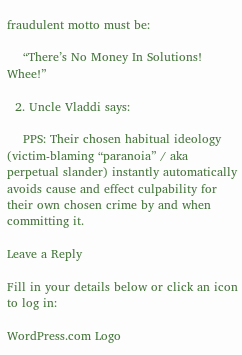fraudulent motto must be:

    “There’s No Money In Solutions! Whee!”

  2. Uncle Vladdi says:

    PPS: Their chosen habitual ideology (victim-blaming “paranoia” / aka perpetual slander) instantly automatically avoids cause and effect culpability for their own chosen crime by and when committing it.

Leave a Reply

Fill in your details below or click an icon to log in:

WordPress.com Logo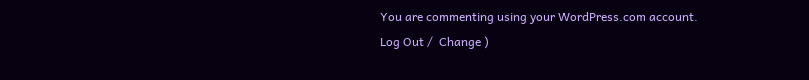You are commenting using your WordPress.com account. Log Out /  Change )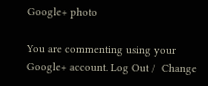Google+ photo

You are commenting using your Google+ account. Log Out /  Change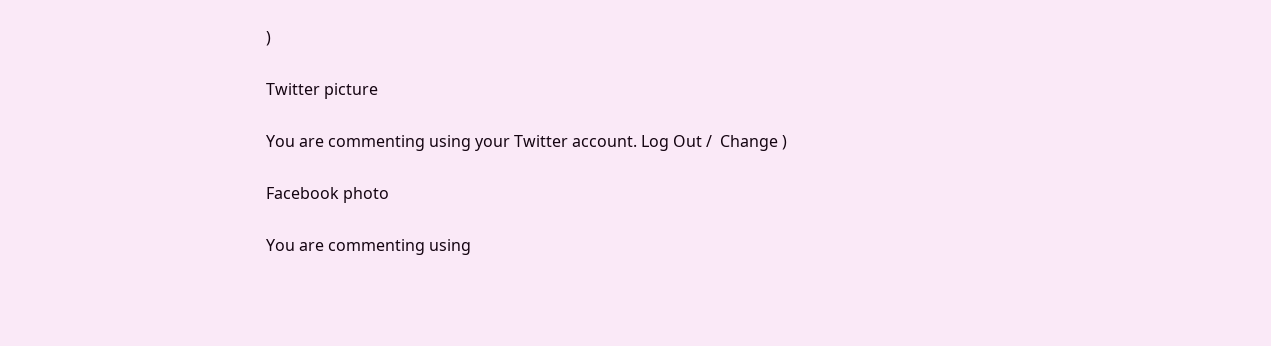)

Twitter picture

You are commenting using your Twitter account. Log Out /  Change )

Facebook photo

You are commenting using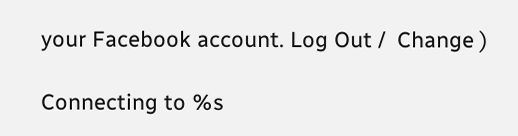your Facebook account. Log Out /  Change )

Connecting to %s